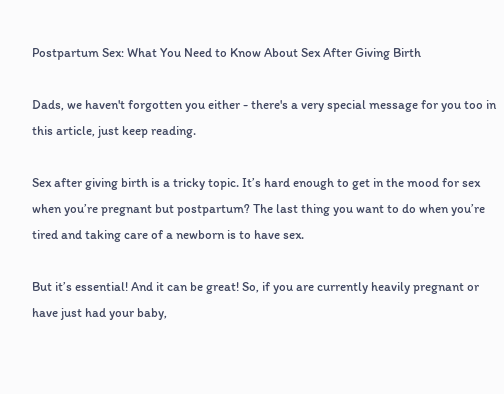Postpartum Sex: What You Need to Know About Sex After Giving Birth

Dads, we haven't forgotten you either - there's a very special message for you too in this article, just keep reading.

Sex after giving birth is a tricky topic. It’s hard enough to get in the mood for sex when you’re pregnant but postpartum? The last thing you want to do when you’re tired and taking care of a newborn is to have sex.

But it’s essential! And it can be great! So, if you are currently heavily pregnant or have just had your baby,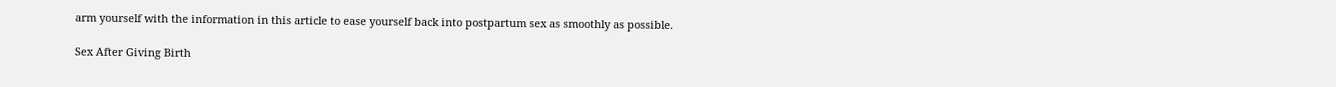arm yourself with the information in this article to ease yourself back into postpartum sex as smoothly as possible.

Sex After Giving Birth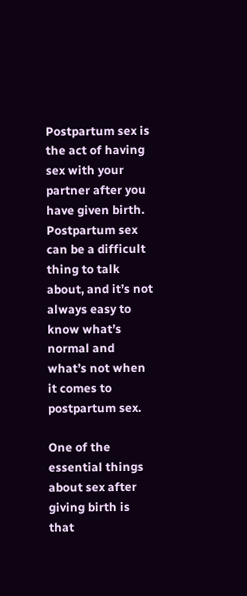Postpartum sex is the act of having sex with your partner after you have given birth. Postpartum sex can be a difficult thing to talk about, and it’s not always easy to know what’s normal and what’s not when it comes to postpartum sex.

One of the essential things about sex after giving birth is that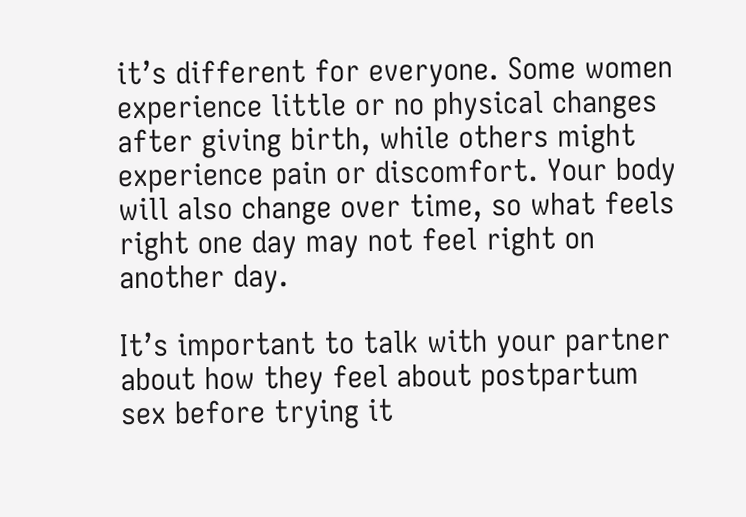it’s different for everyone. Some women experience little or no physical changes after giving birth, while others might experience pain or discomfort. Your body will also change over time, so what feels right one day may not feel right on another day.

It’s important to talk with your partner about how they feel about postpartum sex before trying it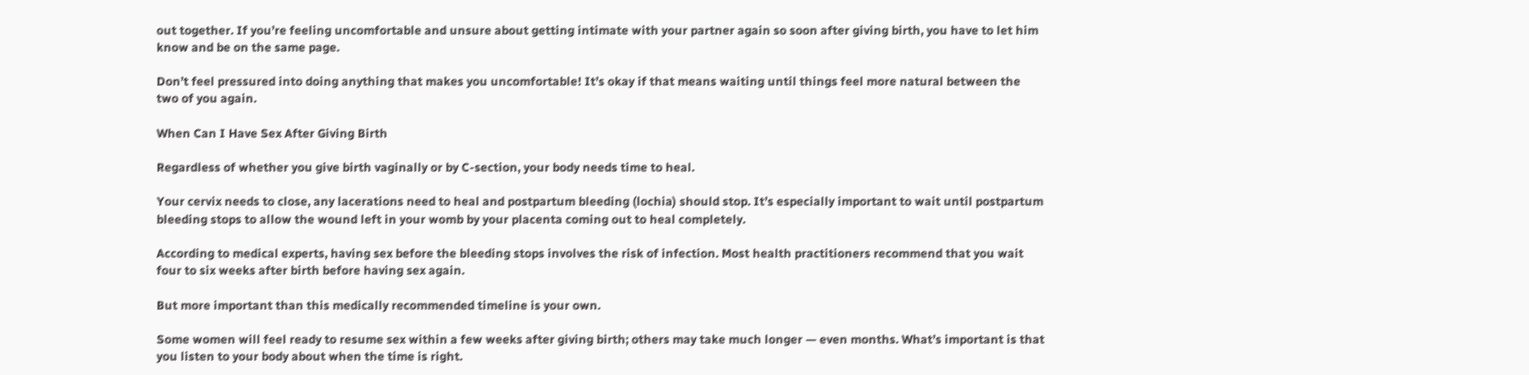out together. If you’re feeling uncomfortable and unsure about getting intimate with your partner again so soon after giving birth, you have to let him know and be on the same page.

Don’t feel pressured into doing anything that makes you uncomfortable! It’s okay if that means waiting until things feel more natural between the two of you again.

When Can I Have Sex After Giving Birth

Regardless of whether you give birth vaginally or by C-section, your body needs time to heal.

Your cervix needs to close, any lacerations need to heal and postpartum bleeding (lochia) should stop. It’s especially important to wait until postpartum bleeding stops to allow the wound left in your womb by your placenta coming out to heal completely.

According to medical experts, having sex before the bleeding stops involves the risk of infection. Most health practitioners recommend that you wait four to six weeks after birth before having sex again.

But more important than this medically recommended timeline is your own.

Some women will feel ready to resume sex within a few weeks after giving birth; others may take much longer — even months. What’s important is that you listen to your body about when the time is right.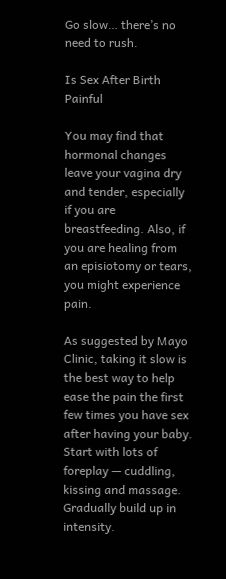Go slow… there’s no need to rush.

Is Sex After Birth Painful

You may find that hormonal changes leave your vagina dry and tender, especially if you are breastfeeding. Also, if you are healing from an episiotomy or tears, you might experience pain.

As suggested by Mayo Clinic, taking it slow is the best way to help ease the pain the first few times you have sex after having your baby. Start with lots of foreplay — cuddling, kissing and massage. Gradually build up in intensity.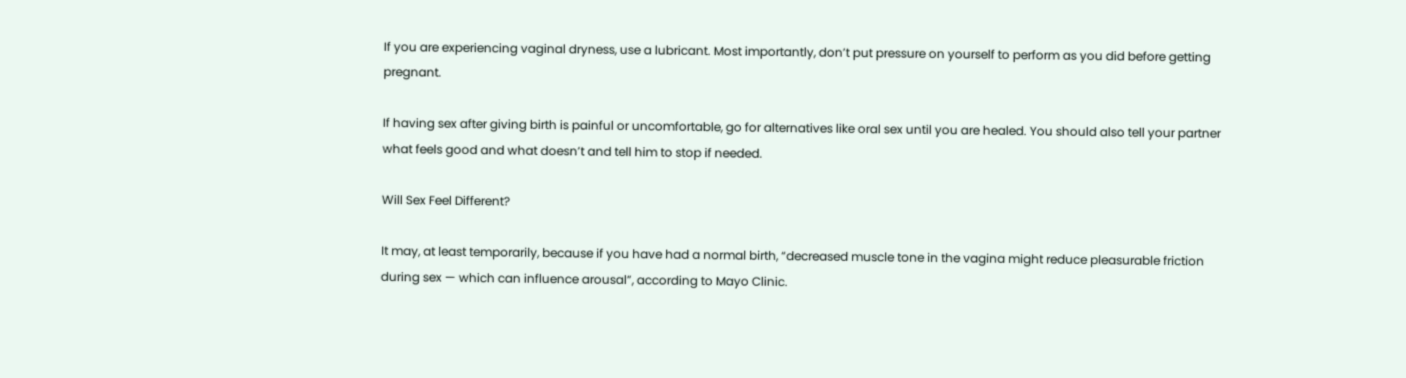If you are experiencing vaginal dryness, use a lubricant. Most importantly, don’t put pressure on yourself to perform as you did before getting pregnant.

If having sex after giving birth is painful or uncomfortable, go for alternatives like oral sex until you are healed. You should also tell your partner what feels good and what doesn’t and tell him to stop if needed.

Will Sex Feel Different?

It may, at least temporarily, because if you have had a normal birth, “decreased muscle tone in the vagina might reduce pleasurable friction during sex — which can influence arousal”, according to Mayo Clinic.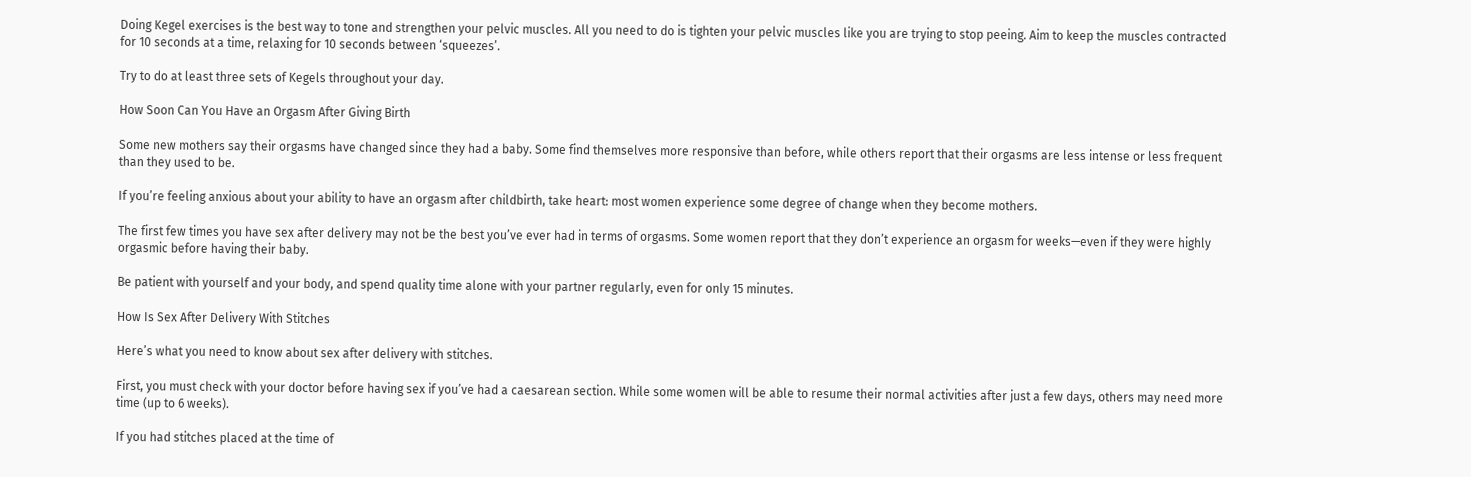Doing Kegel exercises is the best way to tone and strengthen your pelvic muscles. All you need to do is tighten your pelvic muscles like you are trying to stop peeing. Aim to keep the muscles contracted for 10 seconds at a time, relaxing for 10 seconds between ‘squeezes’.

Try to do at least three sets of Kegels throughout your day.

How Soon Can You Have an Orgasm After Giving Birth

Some new mothers say their orgasms have changed since they had a baby. Some find themselves more responsive than before, while others report that their orgasms are less intense or less frequent than they used to be.

If you’re feeling anxious about your ability to have an orgasm after childbirth, take heart: most women experience some degree of change when they become mothers.

The first few times you have sex after delivery may not be the best you’ve ever had in terms of orgasms. Some women report that they don’t experience an orgasm for weeks—even if they were highly orgasmic before having their baby.

Be patient with yourself and your body, and spend quality time alone with your partner regularly, even for only 15 minutes.

How Is Sex After Delivery With Stitches

Here’s what you need to know about sex after delivery with stitches.

First, you must check with your doctor before having sex if you’ve had a caesarean section. While some women will be able to resume their normal activities after just a few days, others may need more time (up to 6 weeks).

If you had stitches placed at the time of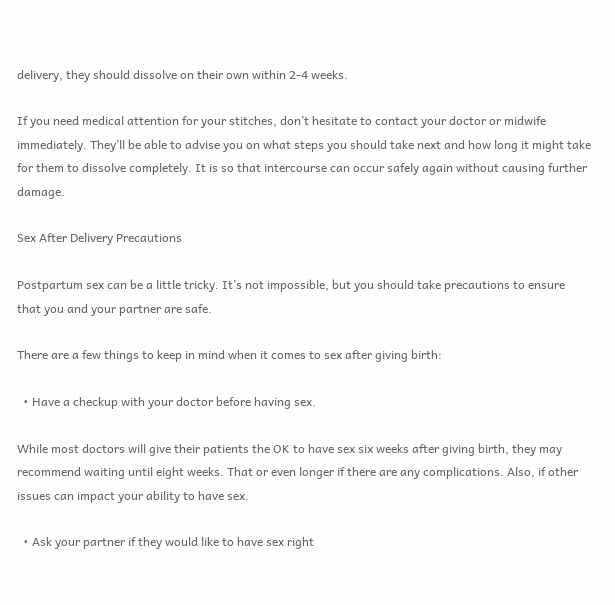delivery, they should dissolve on their own within 2-4 weeks.

If you need medical attention for your stitches, don’t hesitate to contact your doctor or midwife immediately. They’ll be able to advise you on what steps you should take next and how long it might take for them to dissolve completely. It is so that intercourse can occur safely again without causing further damage.

Sex After Delivery Precautions

Postpartum sex can be a little tricky. It’s not impossible, but you should take precautions to ensure that you and your partner are safe.

There are a few things to keep in mind when it comes to sex after giving birth:

  • Have a checkup with your doctor before having sex.

While most doctors will give their patients the OK to have sex six weeks after giving birth, they may recommend waiting until eight weeks. That or even longer if there are any complications. Also, if other issues can impact your ability to have sex.

  • Ask your partner if they would like to have sex right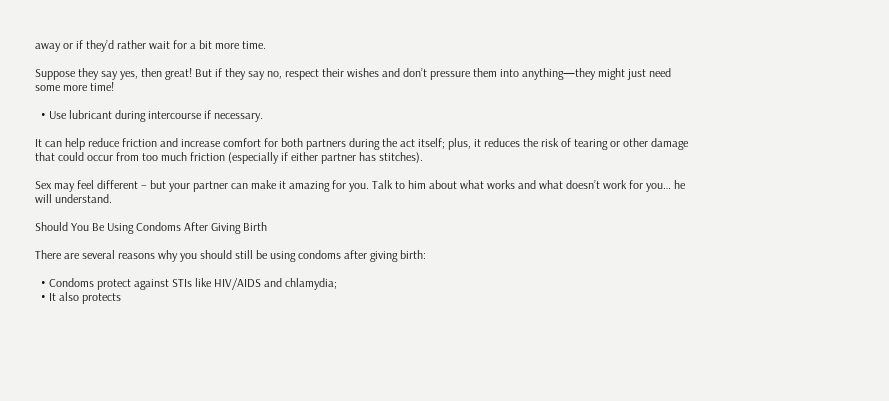away or if they’d rather wait for a bit more time.

Suppose they say yes, then great! But if they say no, respect their wishes and don’t pressure them into anything—they might just need some more time!

  • Use lubricant during intercourse if necessary.

It can help reduce friction and increase comfort for both partners during the act itself; plus, it reduces the risk of tearing or other damage that could occur from too much friction (especially if either partner has stitches).

Sex may feel different – but your partner can make it amazing for you. Talk to him about what works and what doesn’t work for you… he will understand.

Should You Be Using Condoms After Giving Birth

There are several reasons why you should still be using condoms after giving birth:

  • Condoms protect against STIs like HIV/AIDS and chlamydia;
  • It also protects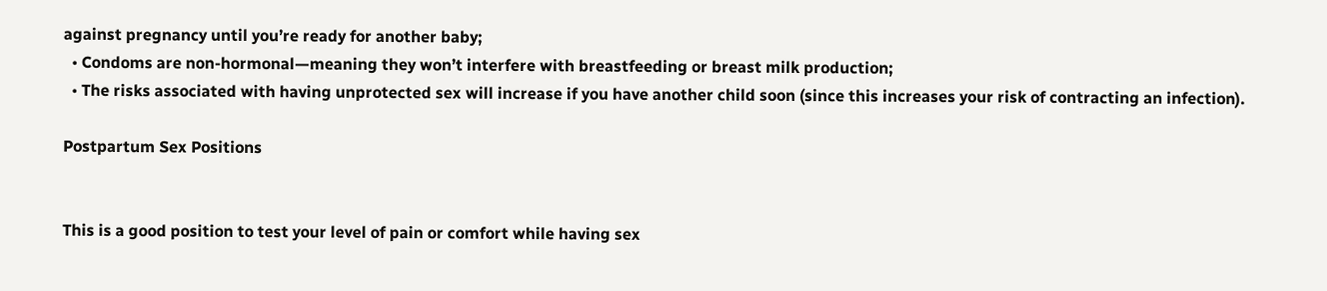against pregnancy until you’re ready for another baby;
  • Condoms are non-hormonal—meaning they won’t interfere with breastfeeding or breast milk production;
  • The risks associated with having unprotected sex will increase if you have another child soon (since this increases your risk of contracting an infection).

Postpartum Sex Positions


This is a good position to test your level of pain or comfort while having sex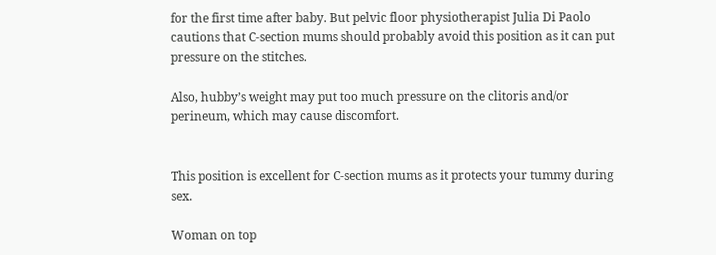for the first time after baby. But pelvic floor physiotherapist Julia Di Paolo cautions that C-section mums should probably avoid this position as it can put pressure on the stitches.

Also, hubby’s weight may put too much pressure on the clitoris and/or perineum, which may cause discomfort.


This position is excellent for C-section mums as it protects your tummy during sex.

Woman on top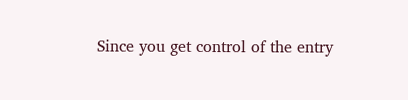Since you get control of the entry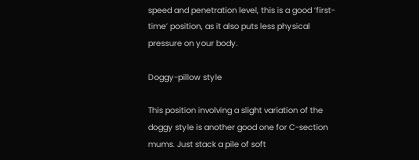speed and penetration level, this is a good ‘first-time’ position, as it also puts less physical pressure on your body.

Doggy-pillow style

This position involving a slight variation of the doggy style is another good one for C-section mums. Just stack a pile of soft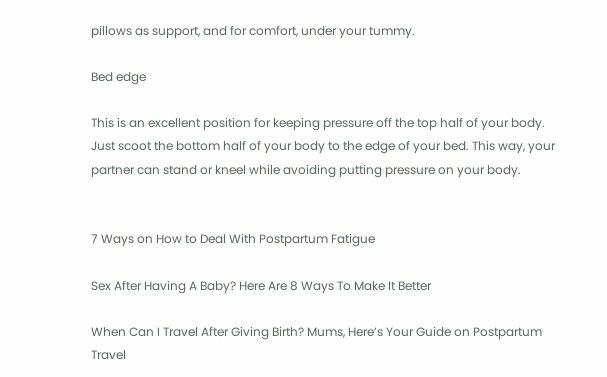pillows as support, and for comfort, under your tummy.

Bed edge

This is an excellent position for keeping pressure off the top half of your body. Just scoot the bottom half of your body to the edge of your bed. This way, your partner can stand or kneel while avoiding putting pressure on your body.


7 Ways on How to Deal With Postpartum Fatigue

Sex After Having A Baby? Here Are 8 Ways To Make It Better

When Can I Travel After Giving Birth? Mums, Here’s Your Guide on Postpartum Travel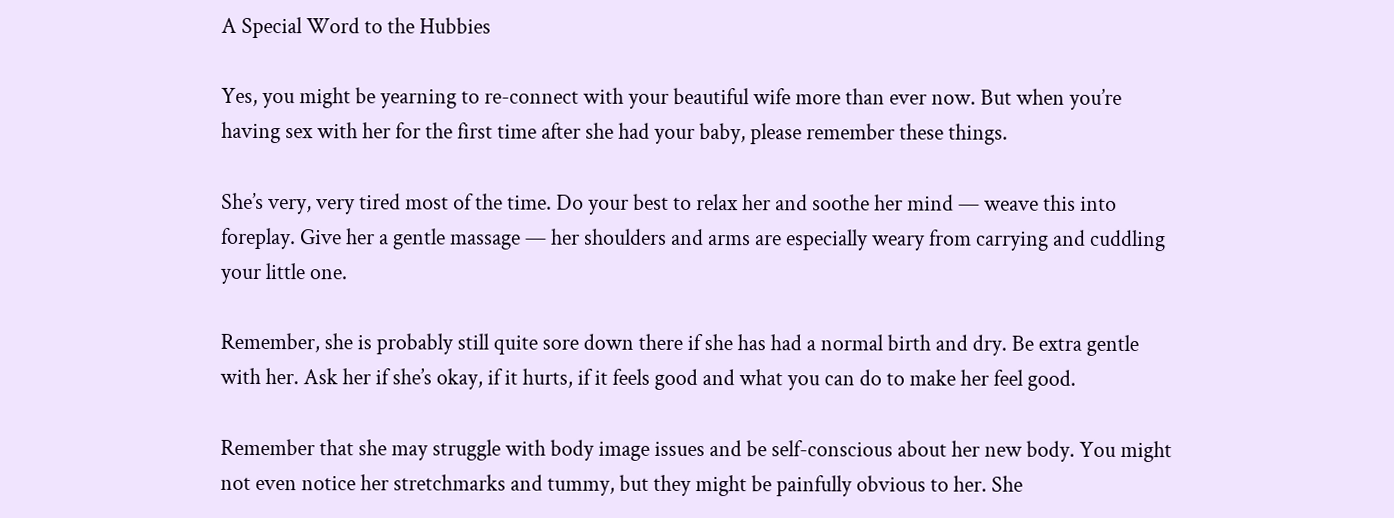A Special Word to the Hubbies

Yes, you might be yearning to re-connect with your beautiful wife more than ever now. But when you’re having sex with her for the first time after she had your baby, please remember these things.

She’s very, very tired most of the time. Do your best to relax her and soothe her mind — weave this into foreplay. Give her a gentle massage — her shoulders and arms are especially weary from carrying and cuddling your little one.

Remember, she is probably still quite sore down there if she has had a normal birth and dry. Be extra gentle with her. Ask her if she’s okay, if it hurts, if it feels good and what you can do to make her feel good.

Remember that she may struggle with body image issues and be self-conscious about her new body. You might not even notice her stretchmarks and tummy, but they might be painfully obvious to her. She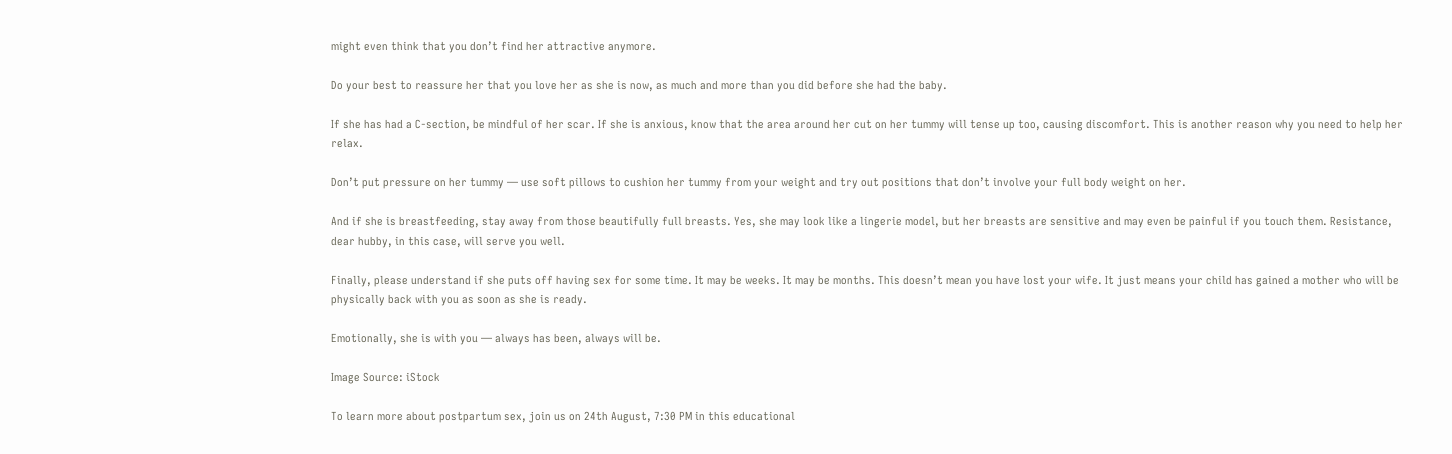might even think that you don’t find her attractive anymore.

Do your best to reassure her that you love her as she is now, as much and more than you did before she had the baby.

If she has had a C-section, be mindful of her scar. If she is anxious, know that the area around her cut on her tummy will tense up too, causing discomfort. This is another reason why you need to help her relax.

Don’t put pressure on her tummy — use soft pillows to cushion her tummy from your weight and try out positions that don’t involve your full body weight on her.

And if she is breastfeeding, stay away from those beautifully full breasts. Yes, she may look like a lingerie model, but her breasts are sensitive and may even be painful if you touch them. Resistance, dear hubby, in this case, will serve you well.

Finally, please understand if she puts off having sex for some time. It may be weeks. It may be months. This doesn’t mean you have lost your wife. It just means your child has gained a mother who will be physically back with you as soon as she is ready.

Emotionally, she is with you — always has been, always will be.

Image Source: iStock

To learn more about postpartum sex, join us on 24th August, 7:30 PM in this educational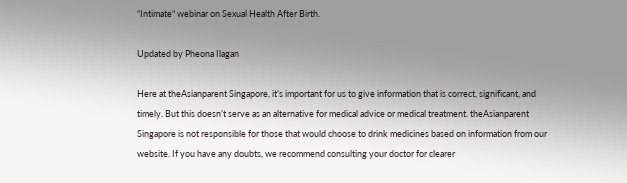“Intimate“ webinar on Sexual Health After Birth.

Updated by Pheona Ilagan

Here at theAsianparent Singapore, it’s important for us to give information that is correct, significant, and timely. But this doesn’t serve as an alternative for medical advice or medical treatment. theAsianparent Singapore is not responsible for those that would choose to drink medicines based on information from our website. If you have any doubts, we recommend consulting your doctor for clearer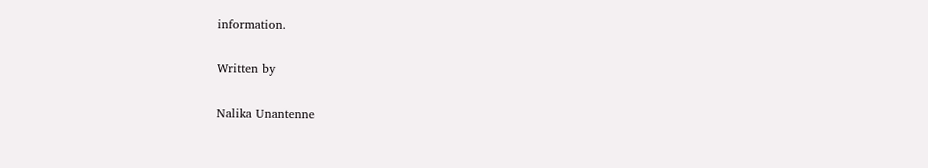information.

Written by

Nalika Unantenne